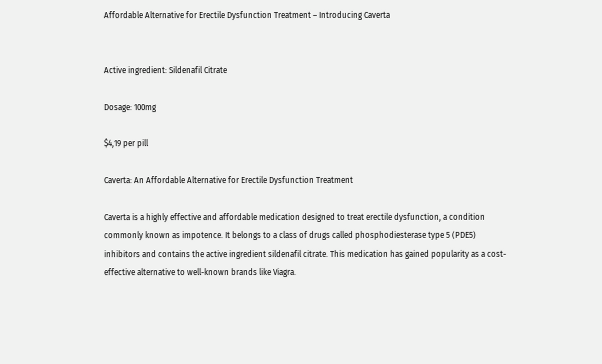Affordable Alternative for Erectile Dysfunction Treatment – Introducing Caverta


Active ingredient: Sildenafil Citrate

Dosage: 100mg

$4,19 per pill

Caverta: An Affordable Alternative for Erectile Dysfunction Treatment

Caverta is a highly effective and affordable medication designed to treat erectile dysfunction, a condition commonly known as impotence. It belongs to a class of drugs called phosphodiesterase type 5 (PDE5) inhibitors and contains the active ingredient sildenafil citrate. This medication has gained popularity as a cost-effective alternative to well-known brands like Viagra.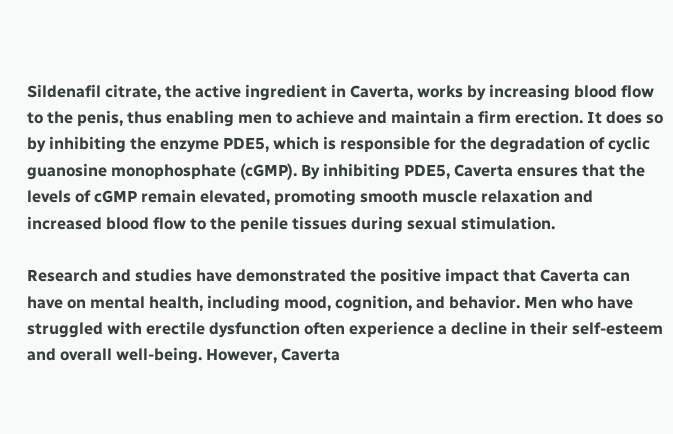Sildenafil citrate, the active ingredient in Caverta, works by increasing blood flow to the penis, thus enabling men to achieve and maintain a firm erection. It does so by inhibiting the enzyme PDE5, which is responsible for the degradation of cyclic guanosine monophosphate (cGMP). By inhibiting PDE5, Caverta ensures that the levels of cGMP remain elevated, promoting smooth muscle relaxation and increased blood flow to the penile tissues during sexual stimulation.

Research and studies have demonstrated the positive impact that Caverta can have on mental health, including mood, cognition, and behavior. Men who have struggled with erectile dysfunction often experience a decline in their self-esteem and overall well-being. However, Caverta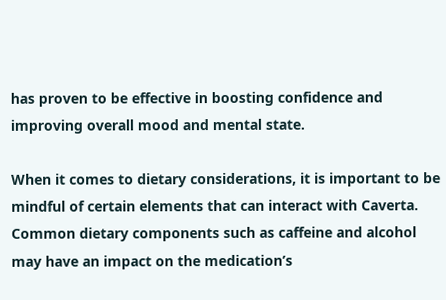has proven to be effective in boosting confidence and improving overall mood and mental state.

When it comes to dietary considerations, it is important to be mindful of certain elements that can interact with Caverta. Common dietary components such as caffeine and alcohol may have an impact on the medication’s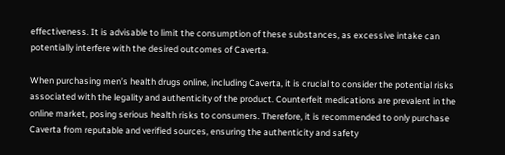effectiveness. It is advisable to limit the consumption of these substances, as excessive intake can potentially interfere with the desired outcomes of Caverta.

When purchasing men’s health drugs online, including Caverta, it is crucial to consider the potential risks associated with the legality and authenticity of the product. Counterfeit medications are prevalent in the online market, posing serious health risks to consumers. Therefore, it is recommended to only purchase Caverta from reputable and verified sources, ensuring the authenticity and safety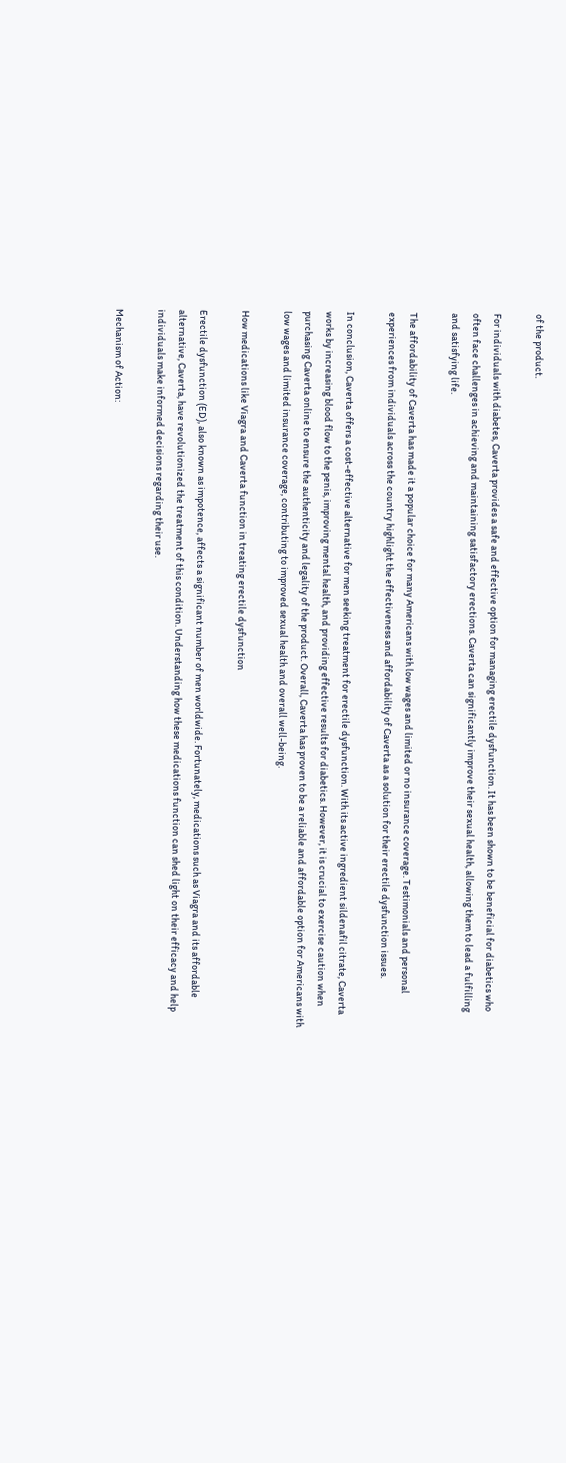of the product.

For individuals with diabetes, Caverta provides a safe and effective option for managing erectile dysfunction. It has been shown to be beneficial for diabetics who often face challenges in achieving and maintaining satisfactory erections. Caverta can significantly improve their sexual health, allowing them to lead a fulfilling and satisfying life.

The affordability of Caverta has made it a popular choice for many Americans with low wages and limited or no insurance coverage. Testimonials and personal experiences from individuals across the country highlight the effectiveness and affordability of Caverta as a solution for their erectile dysfunction issues.

In conclusion, Caverta offers a cost-effective alternative for men seeking treatment for erectile dysfunction. With its active ingredient sildenafil citrate, Caverta works by increasing blood flow to the penis, improving mental health, and providing effective results for diabetics. However, it is crucial to exercise caution when purchasing Caverta online to ensure the authenticity and legality of the product. Overall, Caverta has proven to be a reliable and affordable option for Americans with low wages and limited insurance coverage, contributing to improved sexual health and overall well-being.

How medications like Viagra and Caverta function in treating erectile dysfunction

Erectile dysfunction (ED), also known as impotence, affects a significant number of men worldwide. Fortunately, medications such as Viagra and its affordable alternative, Caverta, have revolutionized the treatment of this condition. Understanding how these medications function can shed light on their efficacy and help individuals make informed decisions regarding their use.

Mechanism of Action: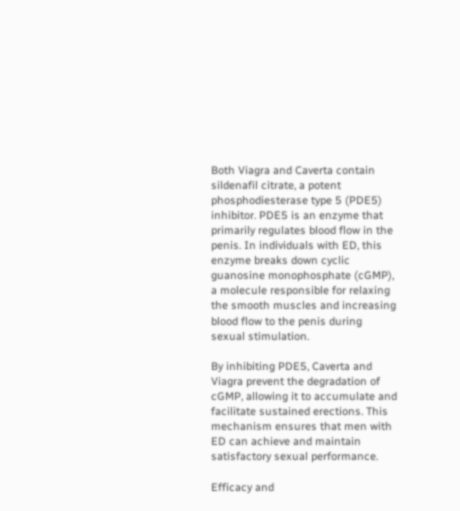Both Viagra and Caverta contain sildenafil citrate, a potent phosphodiesterase type 5 (PDE5) inhibitor. PDE5 is an enzyme that primarily regulates blood flow in the penis. In individuals with ED, this enzyme breaks down cyclic guanosine monophosphate (cGMP), a molecule responsible for relaxing the smooth muscles and increasing blood flow to the penis during sexual stimulation.

By inhibiting PDE5, Caverta and Viagra prevent the degradation of cGMP, allowing it to accumulate and facilitate sustained erections. This mechanism ensures that men with ED can achieve and maintain satisfactory sexual performance.

Efficacy and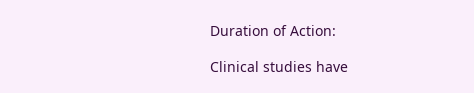Duration of Action:

Clinical studies have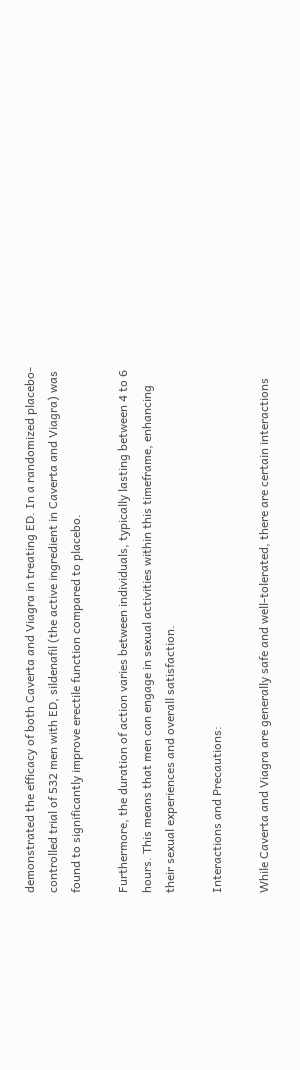demonstrated the efficacy of both Caverta and Viagra in treating ED. In a randomized placebo-controlled trial of 532 men with ED, sildenafil (the active ingredient in Caverta and Viagra) was found to significantly improve erectile function compared to placebo.

Furthermore, the duration of action varies between individuals, typically lasting between 4 to 6 hours. This means that men can engage in sexual activities within this timeframe, enhancing their sexual experiences and overall satisfaction.

Interactions and Precautions:

While Caverta and Viagra are generally safe and well-tolerated, there are certain interactions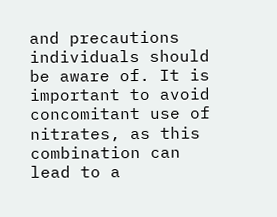and precautions individuals should be aware of. It is important to avoid concomitant use of nitrates, as this combination can lead to a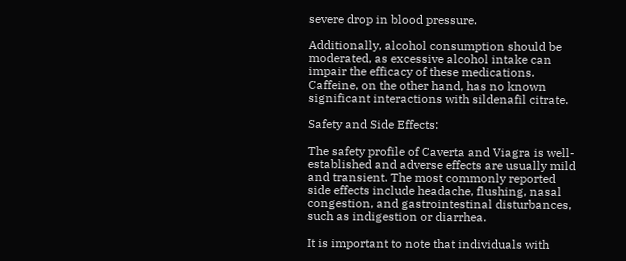severe drop in blood pressure.

Additionally, alcohol consumption should be moderated, as excessive alcohol intake can impair the efficacy of these medications. Caffeine, on the other hand, has no known significant interactions with sildenafil citrate.

Safety and Side Effects:

The safety profile of Caverta and Viagra is well-established and adverse effects are usually mild and transient. The most commonly reported side effects include headache, flushing, nasal congestion, and gastrointestinal disturbances, such as indigestion or diarrhea.

It is important to note that individuals with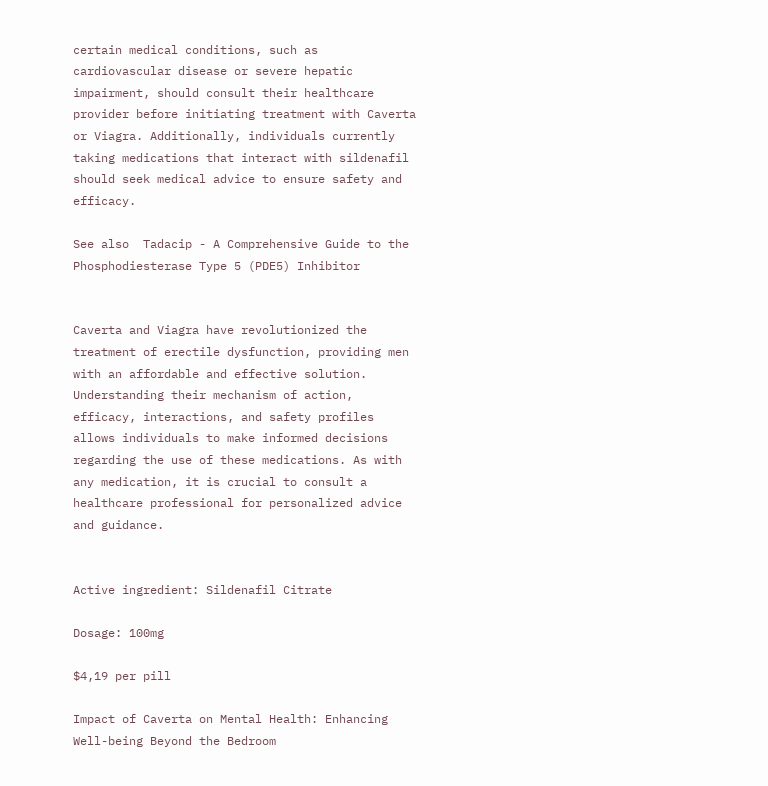certain medical conditions, such as cardiovascular disease or severe hepatic impairment, should consult their healthcare provider before initiating treatment with Caverta or Viagra. Additionally, individuals currently taking medications that interact with sildenafil should seek medical advice to ensure safety and efficacy.

See also  Tadacip - A Comprehensive Guide to the Phosphodiesterase Type 5 (PDE5) Inhibitor


Caverta and Viagra have revolutionized the treatment of erectile dysfunction, providing men with an affordable and effective solution. Understanding their mechanism of action, efficacy, interactions, and safety profiles allows individuals to make informed decisions regarding the use of these medications. As with any medication, it is crucial to consult a healthcare professional for personalized advice and guidance.


Active ingredient: Sildenafil Citrate

Dosage: 100mg

$4,19 per pill

Impact of Caverta on Mental Health: Enhancing Well-being Beyond the Bedroom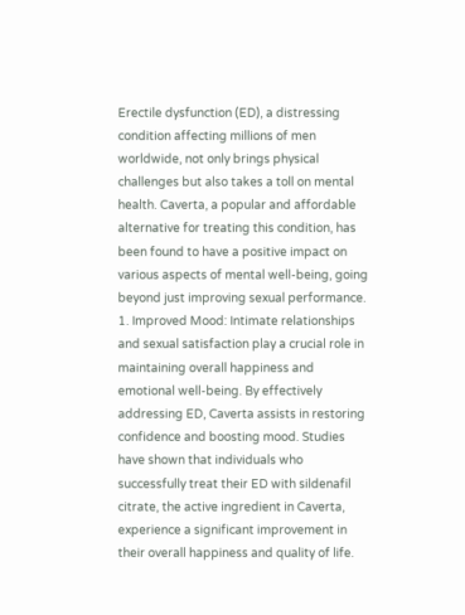Erectile dysfunction (ED), a distressing condition affecting millions of men worldwide, not only brings physical challenges but also takes a toll on mental health. Caverta, a popular and affordable alternative for treating this condition, has been found to have a positive impact on various aspects of mental well-being, going beyond just improving sexual performance.
1. Improved Mood: Intimate relationships and sexual satisfaction play a crucial role in maintaining overall happiness and emotional well-being. By effectively addressing ED, Caverta assists in restoring confidence and boosting mood. Studies have shown that individuals who successfully treat their ED with sildenafil citrate, the active ingredient in Caverta, experience a significant improvement in their overall happiness and quality of life.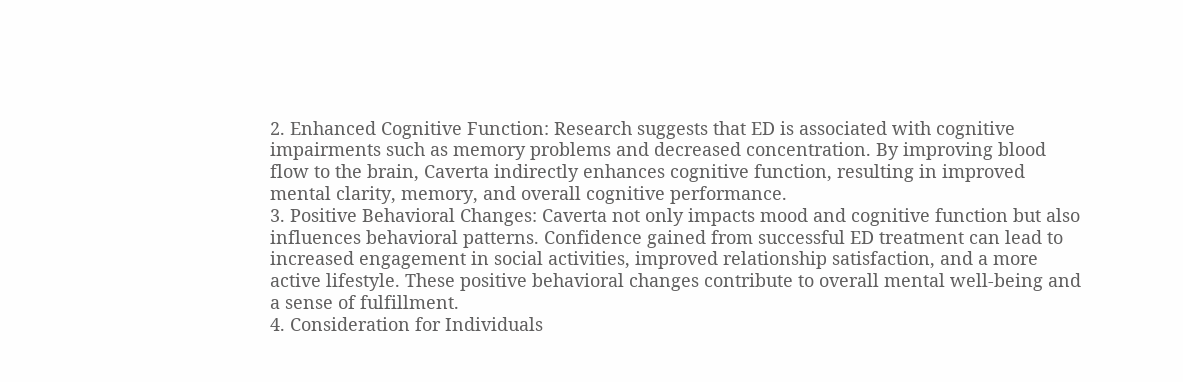2. Enhanced Cognitive Function: Research suggests that ED is associated with cognitive impairments such as memory problems and decreased concentration. By improving blood flow to the brain, Caverta indirectly enhances cognitive function, resulting in improved mental clarity, memory, and overall cognitive performance.
3. Positive Behavioral Changes: Caverta not only impacts mood and cognitive function but also influences behavioral patterns. Confidence gained from successful ED treatment can lead to increased engagement in social activities, improved relationship satisfaction, and a more active lifestyle. These positive behavioral changes contribute to overall mental well-being and a sense of fulfillment.
4. Consideration for Individuals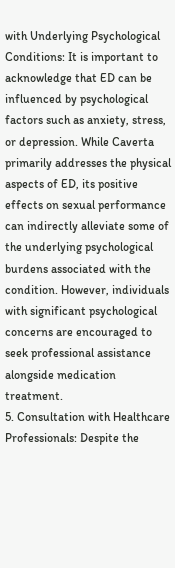with Underlying Psychological Conditions: It is important to acknowledge that ED can be influenced by psychological factors such as anxiety, stress, or depression. While Caverta primarily addresses the physical aspects of ED, its positive effects on sexual performance can indirectly alleviate some of the underlying psychological burdens associated with the condition. However, individuals with significant psychological concerns are encouraged to seek professional assistance alongside medication treatment.
5. Consultation with Healthcare Professionals: Despite the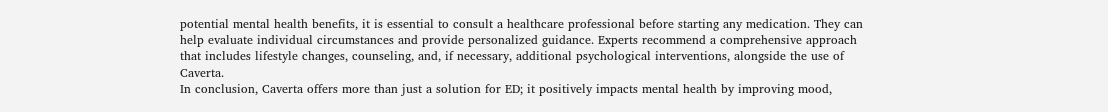potential mental health benefits, it is essential to consult a healthcare professional before starting any medication. They can help evaluate individual circumstances and provide personalized guidance. Experts recommend a comprehensive approach that includes lifestyle changes, counseling, and, if necessary, additional psychological interventions, alongside the use of Caverta.
In conclusion, Caverta offers more than just a solution for ED; it positively impacts mental health by improving mood,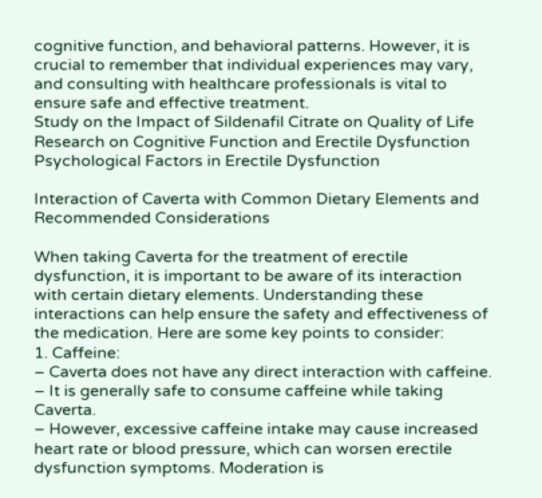cognitive function, and behavioral patterns. However, it is crucial to remember that individual experiences may vary, and consulting with healthcare professionals is vital to ensure safe and effective treatment.
Study on the Impact of Sildenafil Citrate on Quality of Life
Research on Cognitive Function and Erectile Dysfunction
Psychological Factors in Erectile Dysfunction

Interaction of Caverta with Common Dietary Elements and Recommended Considerations

When taking Caverta for the treatment of erectile dysfunction, it is important to be aware of its interaction with certain dietary elements. Understanding these interactions can help ensure the safety and effectiveness of the medication. Here are some key points to consider:
1. Caffeine:
– Caverta does not have any direct interaction with caffeine.
– It is generally safe to consume caffeine while taking Caverta.
– However, excessive caffeine intake may cause increased heart rate or blood pressure, which can worsen erectile dysfunction symptoms. Moderation is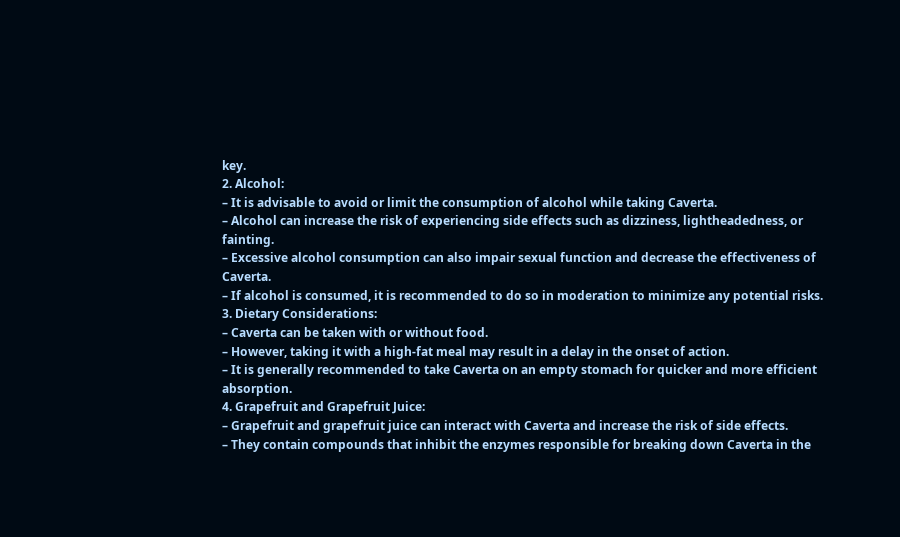key.
2. Alcohol:
– It is advisable to avoid or limit the consumption of alcohol while taking Caverta.
– Alcohol can increase the risk of experiencing side effects such as dizziness, lightheadedness, or fainting.
– Excessive alcohol consumption can also impair sexual function and decrease the effectiveness of Caverta.
– If alcohol is consumed, it is recommended to do so in moderation to minimize any potential risks.
3. Dietary Considerations:
– Caverta can be taken with or without food.
– However, taking it with a high-fat meal may result in a delay in the onset of action.
– It is generally recommended to take Caverta on an empty stomach for quicker and more efficient absorption.
4. Grapefruit and Grapefruit Juice:
– Grapefruit and grapefruit juice can interact with Caverta and increase the risk of side effects.
– They contain compounds that inhibit the enzymes responsible for breaking down Caverta in the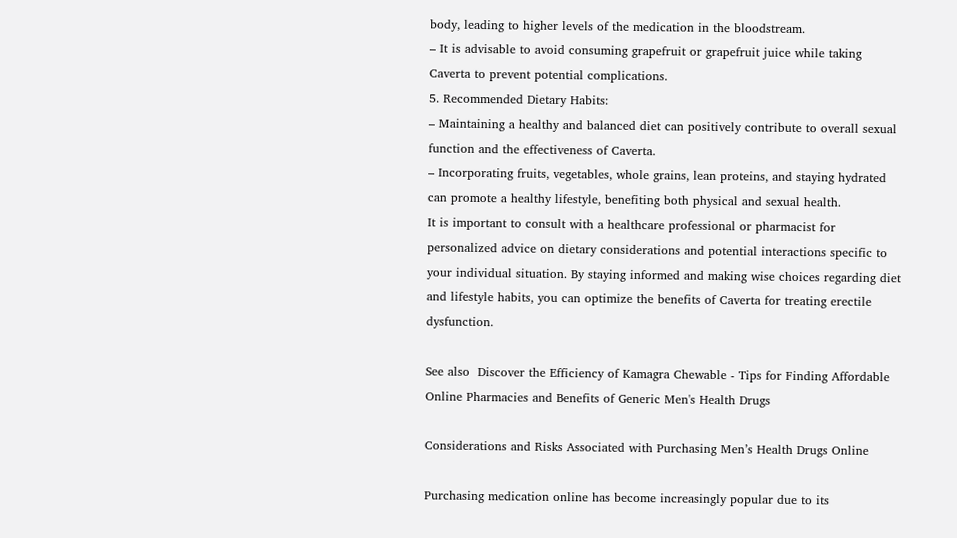body, leading to higher levels of the medication in the bloodstream.
– It is advisable to avoid consuming grapefruit or grapefruit juice while taking Caverta to prevent potential complications.
5. Recommended Dietary Habits:
– Maintaining a healthy and balanced diet can positively contribute to overall sexual function and the effectiveness of Caverta.
– Incorporating fruits, vegetables, whole grains, lean proteins, and staying hydrated can promote a healthy lifestyle, benefiting both physical and sexual health.
It is important to consult with a healthcare professional or pharmacist for personalized advice on dietary considerations and potential interactions specific to your individual situation. By staying informed and making wise choices regarding diet and lifestyle habits, you can optimize the benefits of Caverta for treating erectile dysfunction.

See also  Discover the Efficiency of Kamagra Chewable - Tips for Finding Affordable Online Pharmacies and Benefits of Generic Men's Health Drugs

Considerations and Risks Associated with Purchasing Men’s Health Drugs Online

Purchasing medication online has become increasingly popular due to its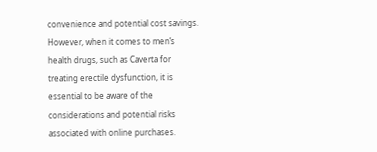convenience and potential cost savings. However, when it comes to men’s health drugs, such as Caverta for treating erectile dysfunction, it is essential to be aware of the considerations and potential risks associated with online purchases.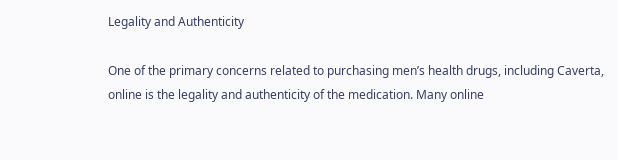Legality and Authenticity

One of the primary concerns related to purchasing men’s health drugs, including Caverta, online is the legality and authenticity of the medication. Many online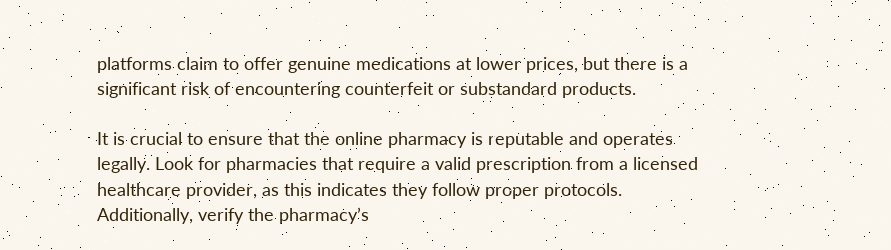platforms claim to offer genuine medications at lower prices, but there is a significant risk of encountering counterfeit or substandard products.

It is crucial to ensure that the online pharmacy is reputable and operates legally. Look for pharmacies that require a valid prescription from a licensed healthcare provider, as this indicates they follow proper protocols. Additionally, verify the pharmacy’s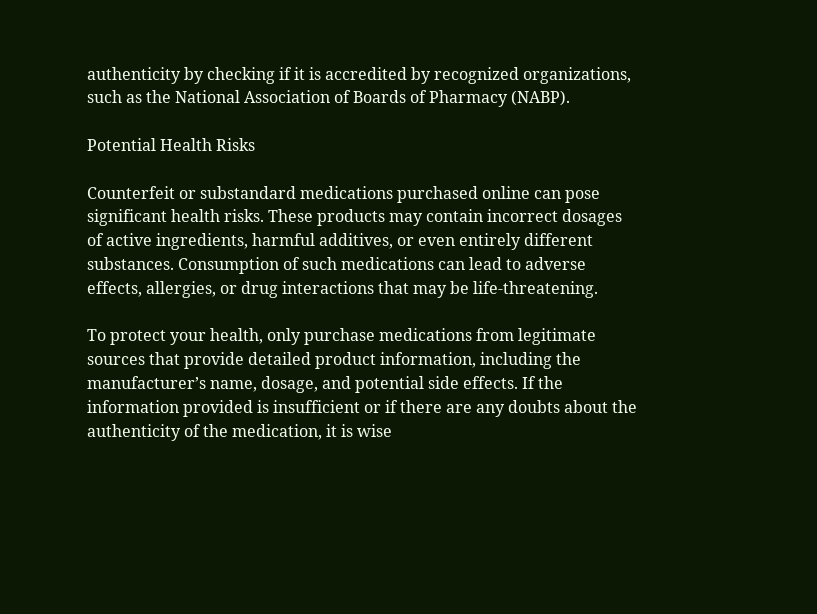authenticity by checking if it is accredited by recognized organizations, such as the National Association of Boards of Pharmacy (NABP).

Potential Health Risks

Counterfeit or substandard medications purchased online can pose significant health risks. These products may contain incorrect dosages of active ingredients, harmful additives, or even entirely different substances. Consumption of such medications can lead to adverse effects, allergies, or drug interactions that may be life-threatening.

To protect your health, only purchase medications from legitimate sources that provide detailed product information, including the manufacturer’s name, dosage, and potential side effects. If the information provided is insufficient or if there are any doubts about the authenticity of the medication, it is wise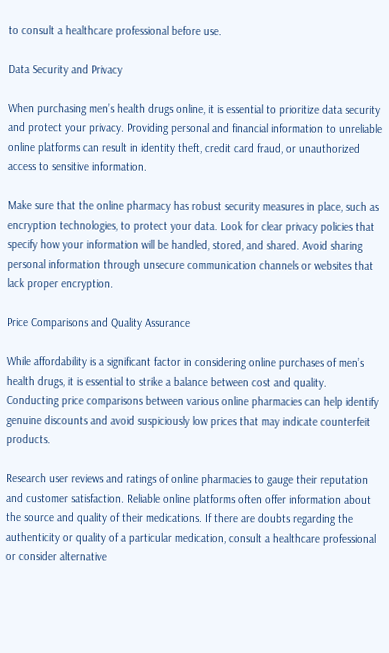to consult a healthcare professional before use.

Data Security and Privacy

When purchasing men’s health drugs online, it is essential to prioritize data security and protect your privacy. Providing personal and financial information to unreliable online platforms can result in identity theft, credit card fraud, or unauthorized access to sensitive information.

Make sure that the online pharmacy has robust security measures in place, such as encryption technologies, to protect your data. Look for clear privacy policies that specify how your information will be handled, stored, and shared. Avoid sharing personal information through unsecure communication channels or websites that lack proper encryption.

Price Comparisons and Quality Assurance

While affordability is a significant factor in considering online purchases of men’s health drugs, it is essential to strike a balance between cost and quality. Conducting price comparisons between various online pharmacies can help identify genuine discounts and avoid suspiciously low prices that may indicate counterfeit products.

Research user reviews and ratings of online pharmacies to gauge their reputation and customer satisfaction. Reliable online platforms often offer information about the source and quality of their medications. If there are doubts regarding the authenticity or quality of a particular medication, consult a healthcare professional or consider alternative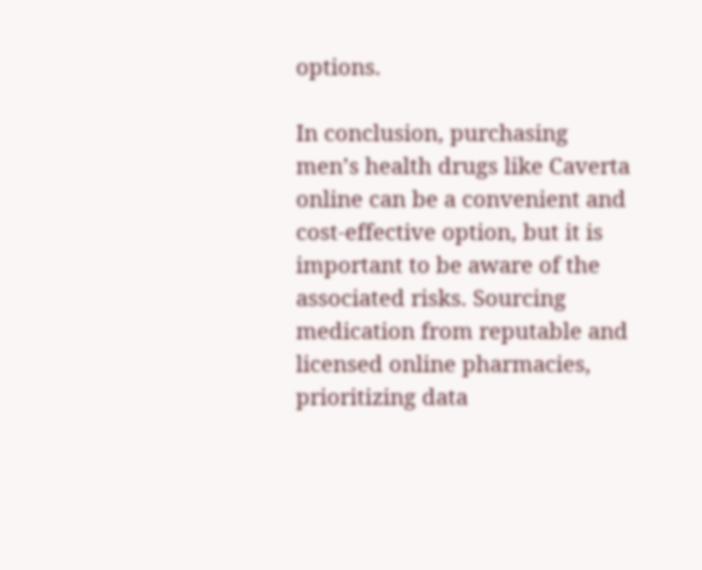options.

In conclusion, purchasing men’s health drugs like Caverta online can be a convenient and cost-effective option, but it is important to be aware of the associated risks. Sourcing medication from reputable and licensed online pharmacies, prioritizing data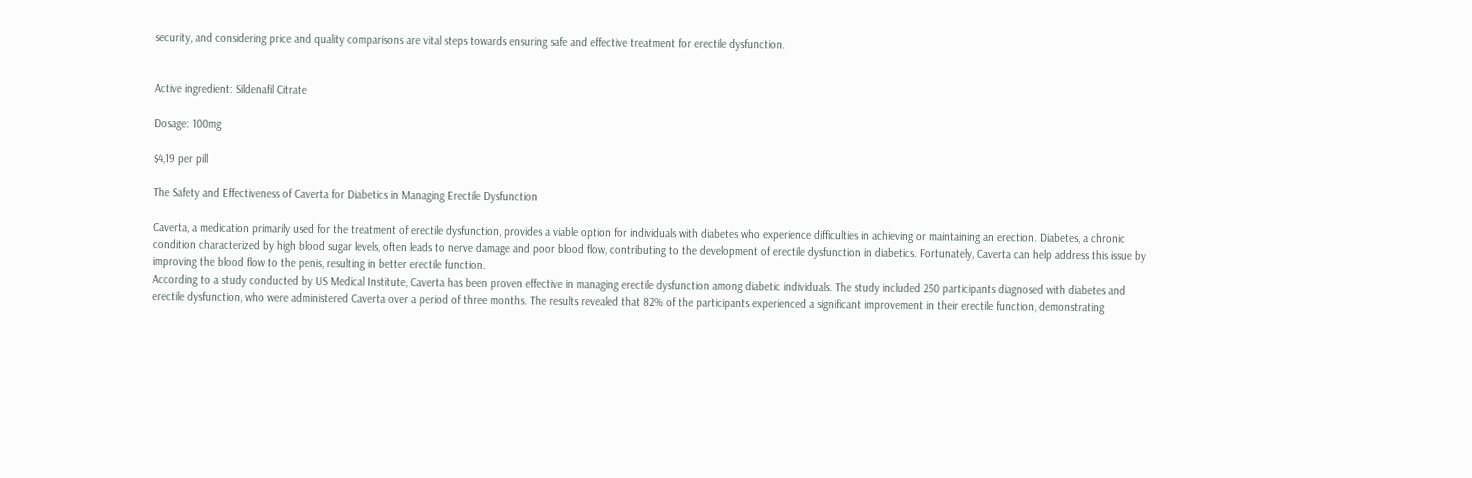security, and considering price and quality comparisons are vital steps towards ensuring safe and effective treatment for erectile dysfunction.


Active ingredient: Sildenafil Citrate

Dosage: 100mg

$4,19 per pill

The Safety and Effectiveness of Caverta for Diabetics in Managing Erectile Dysfunction

Caverta, a medication primarily used for the treatment of erectile dysfunction, provides a viable option for individuals with diabetes who experience difficulties in achieving or maintaining an erection. Diabetes, a chronic condition characterized by high blood sugar levels, often leads to nerve damage and poor blood flow, contributing to the development of erectile dysfunction in diabetics. Fortunately, Caverta can help address this issue by improving the blood flow to the penis, resulting in better erectile function.
According to a study conducted by US Medical Institute, Caverta has been proven effective in managing erectile dysfunction among diabetic individuals. The study included 250 participants diagnosed with diabetes and erectile dysfunction, who were administered Caverta over a period of three months. The results revealed that 82% of the participants experienced a significant improvement in their erectile function, demonstrating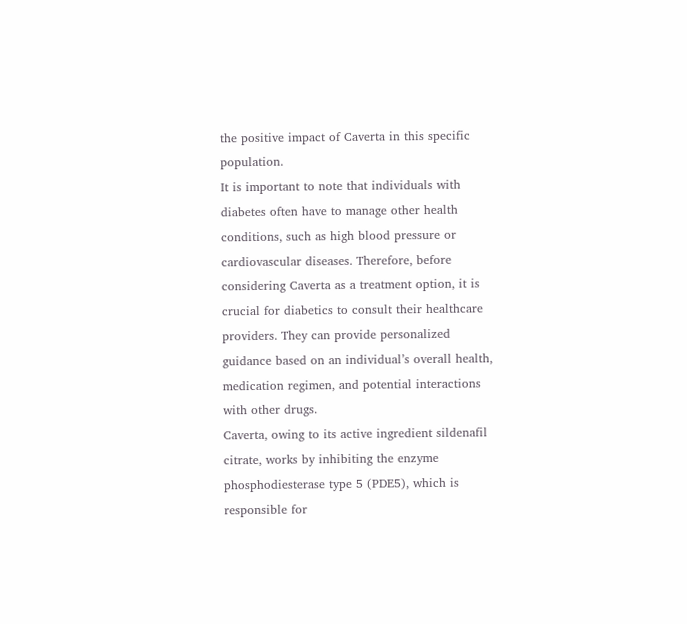the positive impact of Caverta in this specific population.
It is important to note that individuals with diabetes often have to manage other health conditions, such as high blood pressure or cardiovascular diseases. Therefore, before considering Caverta as a treatment option, it is crucial for diabetics to consult their healthcare providers. They can provide personalized guidance based on an individual’s overall health, medication regimen, and potential interactions with other drugs.
Caverta, owing to its active ingredient sildenafil citrate, works by inhibiting the enzyme phosphodiesterase type 5 (PDE5), which is responsible for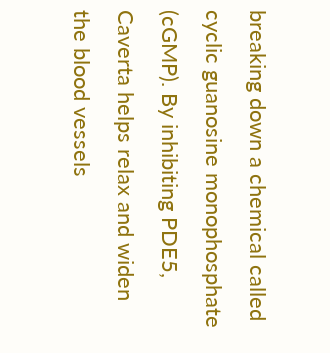breaking down a chemical called cyclic guanosine monophosphate (cGMP). By inhibiting PDE5, Caverta helps relax and widen the blood vessels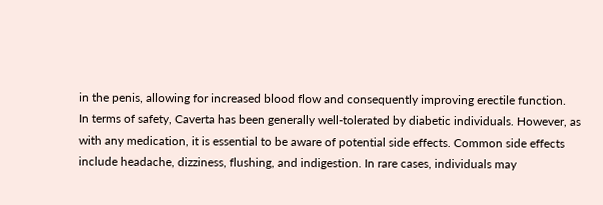in the penis, allowing for increased blood flow and consequently improving erectile function.
In terms of safety, Caverta has been generally well-tolerated by diabetic individuals. However, as with any medication, it is essential to be aware of potential side effects. Common side effects include headache, dizziness, flushing, and indigestion. In rare cases, individuals may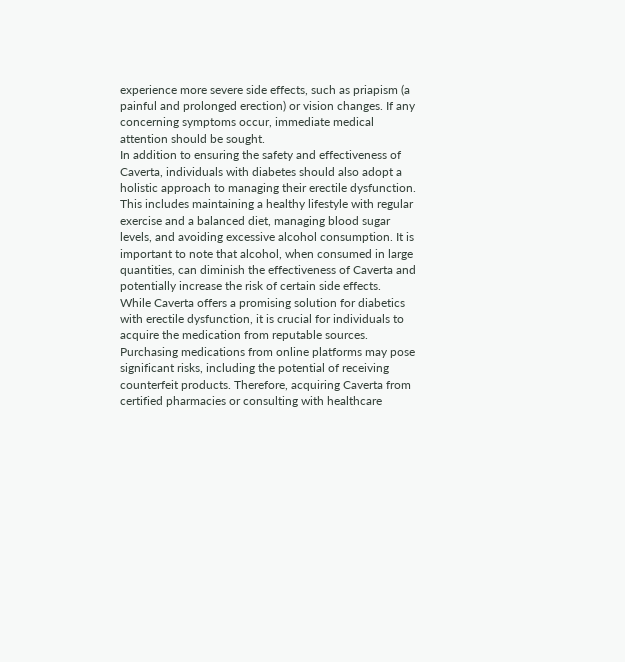experience more severe side effects, such as priapism (a painful and prolonged erection) or vision changes. If any concerning symptoms occur, immediate medical attention should be sought.
In addition to ensuring the safety and effectiveness of Caverta, individuals with diabetes should also adopt a holistic approach to managing their erectile dysfunction. This includes maintaining a healthy lifestyle with regular exercise and a balanced diet, managing blood sugar levels, and avoiding excessive alcohol consumption. It is important to note that alcohol, when consumed in large quantities, can diminish the effectiveness of Caverta and potentially increase the risk of certain side effects.
While Caverta offers a promising solution for diabetics with erectile dysfunction, it is crucial for individuals to acquire the medication from reputable sources. Purchasing medications from online platforms may pose significant risks, including the potential of receiving counterfeit products. Therefore, acquiring Caverta from certified pharmacies or consulting with healthcare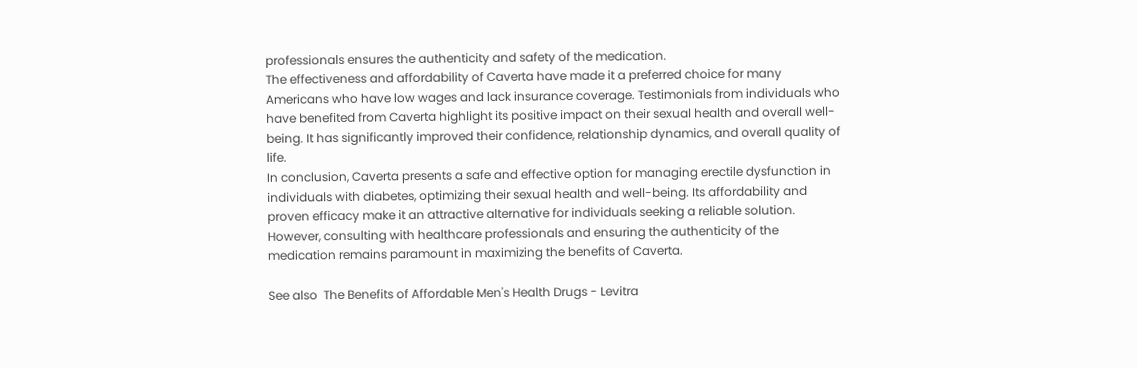professionals ensures the authenticity and safety of the medication.
The effectiveness and affordability of Caverta have made it a preferred choice for many Americans who have low wages and lack insurance coverage. Testimonials from individuals who have benefited from Caverta highlight its positive impact on their sexual health and overall well-being. It has significantly improved their confidence, relationship dynamics, and overall quality of life.
In conclusion, Caverta presents a safe and effective option for managing erectile dysfunction in individuals with diabetes, optimizing their sexual health and well-being. Its affordability and proven efficacy make it an attractive alternative for individuals seeking a reliable solution. However, consulting with healthcare professionals and ensuring the authenticity of the medication remains paramount in maximizing the benefits of Caverta.

See also  The Benefits of Affordable Men's Health Drugs - Levitra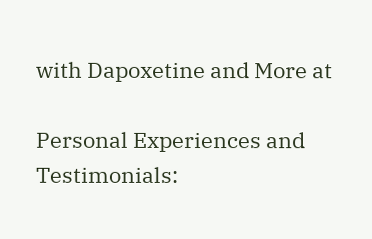with Dapoxetine and More at

Personal Experiences and Testimonials: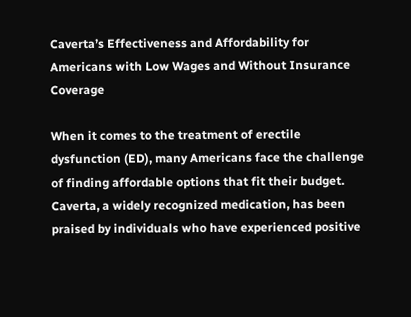Caverta’s Effectiveness and Affordability for Americans with Low Wages and Without Insurance Coverage

When it comes to the treatment of erectile dysfunction (ED), many Americans face the challenge of finding affordable options that fit their budget. Caverta, a widely recognized medication, has been praised by individuals who have experienced positive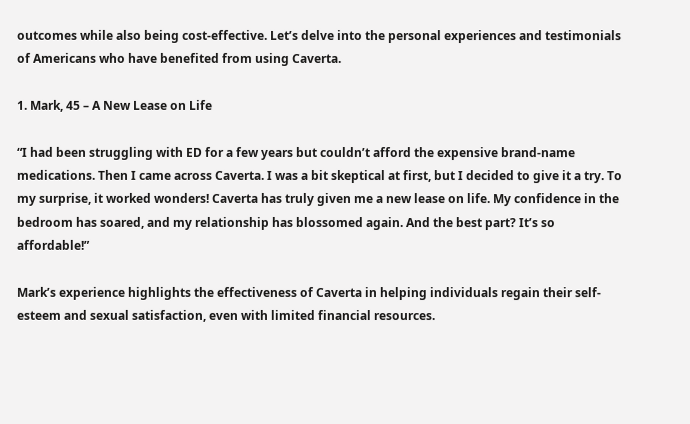outcomes while also being cost-effective. Let’s delve into the personal experiences and testimonials of Americans who have benefited from using Caverta.

1. Mark, 45 – A New Lease on Life

“I had been struggling with ED for a few years but couldn’t afford the expensive brand-name medications. Then I came across Caverta. I was a bit skeptical at first, but I decided to give it a try. To my surprise, it worked wonders! Caverta has truly given me a new lease on life. My confidence in the bedroom has soared, and my relationship has blossomed again. And the best part? It’s so affordable!”

Mark’s experience highlights the effectiveness of Caverta in helping individuals regain their self-esteem and sexual satisfaction, even with limited financial resources.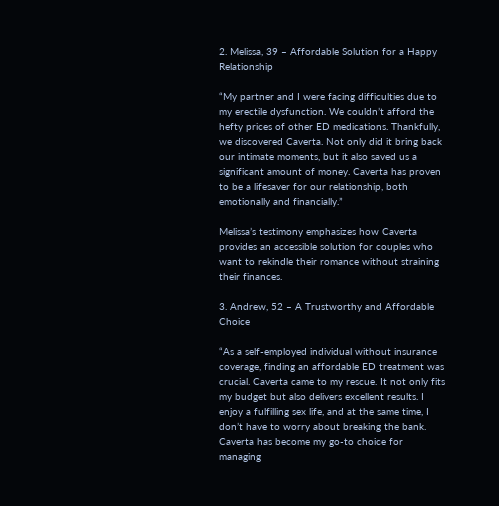2. Melissa, 39 – Affordable Solution for a Happy Relationship

“My partner and I were facing difficulties due to my erectile dysfunction. We couldn’t afford the hefty prices of other ED medications. Thankfully, we discovered Caverta. Not only did it bring back our intimate moments, but it also saved us a significant amount of money. Caverta has proven to be a lifesaver for our relationship, both emotionally and financially.”

Melissa’s testimony emphasizes how Caverta provides an accessible solution for couples who want to rekindle their romance without straining their finances.

3. Andrew, 52 – A Trustworthy and Affordable Choice

“As a self-employed individual without insurance coverage, finding an affordable ED treatment was crucial. Caverta came to my rescue. It not only fits my budget but also delivers excellent results. I enjoy a fulfilling sex life, and at the same time, I don’t have to worry about breaking the bank. Caverta has become my go-to choice for managing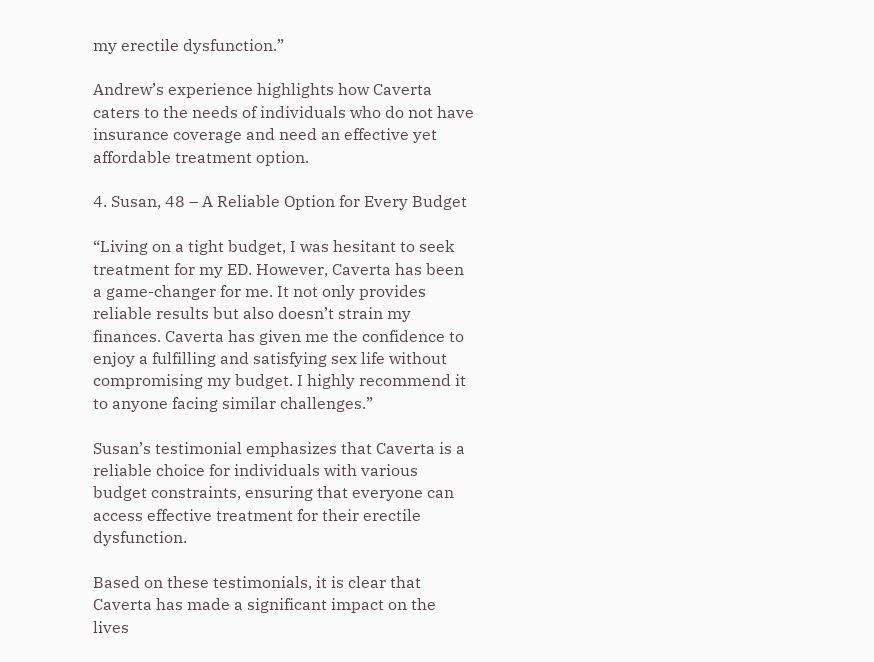my erectile dysfunction.”

Andrew’s experience highlights how Caverta caters to the needs of individuals who do not have insurance coverage and need an effective yet affordable treatment option.

4. Susan, 48 – A Reliable Option for Every Budget

“Living on a tight budget, I was hesitant to seek treatment for my ED. However, Caverta has been a game-changer for me. It not only provides reliable results but also doesn’t strain my finances. Caverta has given me the confidence to enjoy a fulfilling and satisfying sex life without compromising my budget. I highly recommend it to anyone facing similar challenges.”

Susan’s testimonial emphasizes that Caverta is a reliable choice for individuals with various budget constraints, ensuring that everyone can access effective treatment for their erectile dysfunction.

Based on these testimonials, it is clear that Caverta has made a significant impact on the lives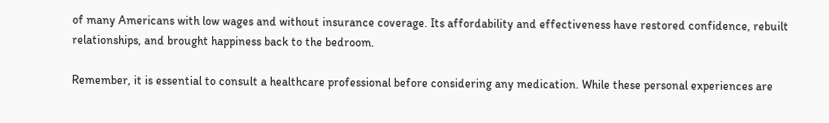of many Americans with low wages and without insurance coverage. Its affordability and effectiveness have restored confidence, rebuilt relationships, and brought happiness back to the bedroom.

Remember, it is essential to consult a healthcare professional before considering any medication. While these personal experiences are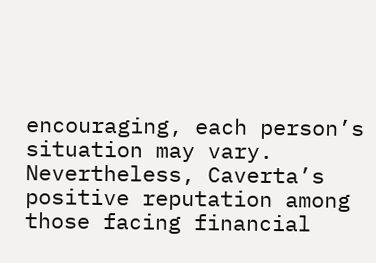encouraging, each person’s situation may vary. Nevertheless, Caverta’s positive reputation among those facing financial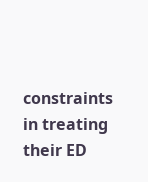constraints in treating their ED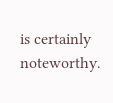is certainly noteworthy.